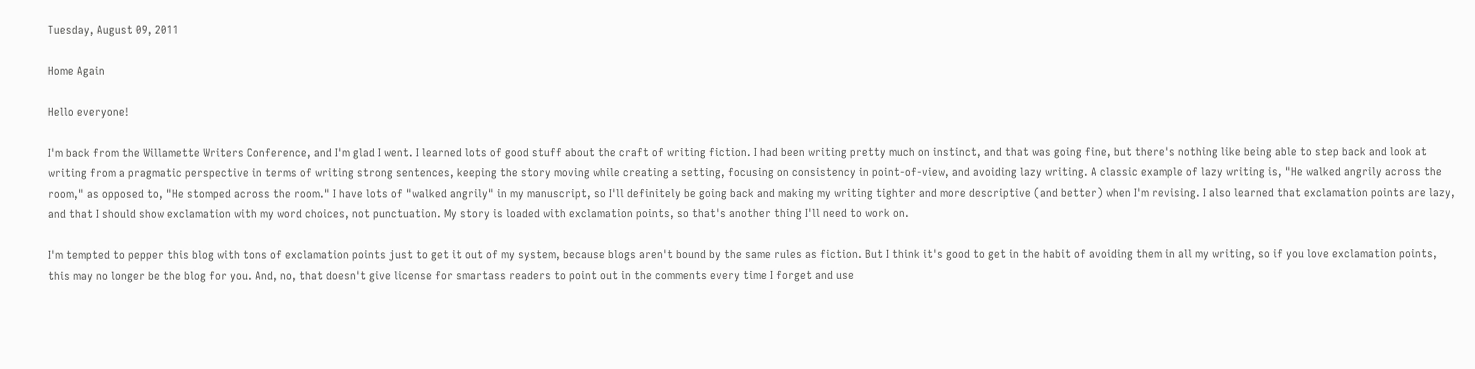Tuesday, August 09, 2011

Home Again

Hello everyone!

I'm back from the Willamette Writers Conference, and I'm glad I went. I learned lots of good stuff about the craft of writing fiction. I had been writing pretty much on instinct, and that was going fine, but there's nothing like being able to step back and look at writing from a pragmatic perspective in terms of writing strong sentences, keeping the story moving while creating a setting, focusing on consistency in point-of-view, and avoiding lazy writing. A classic example of lazy writing is, "He walked angrily across the room," as opposed to, "He stomped across the room." I have lots of "walked angrily" in my manuscript, so I'll definitely be going back and making my writing tighter and more descriptive (and better) when I'm revising. I also learned that exclamation points are lazy, and that I should show exclamation with my word choices, not punctuation. My story is loaded with exclamation points, so that's another thing I'll need to work on.

I'm tempted to pepper this blog with tons of exclamation points just to get it out of my system, because blogs aren't bound by the same rules as fiction. But I think it's good to get in the habit of avoiding them in all my writing, so if you love exclamation points, this may no longer be the blog for you. And, no, that doesn't give license for smartass readers to point out in the comments every time I forget and use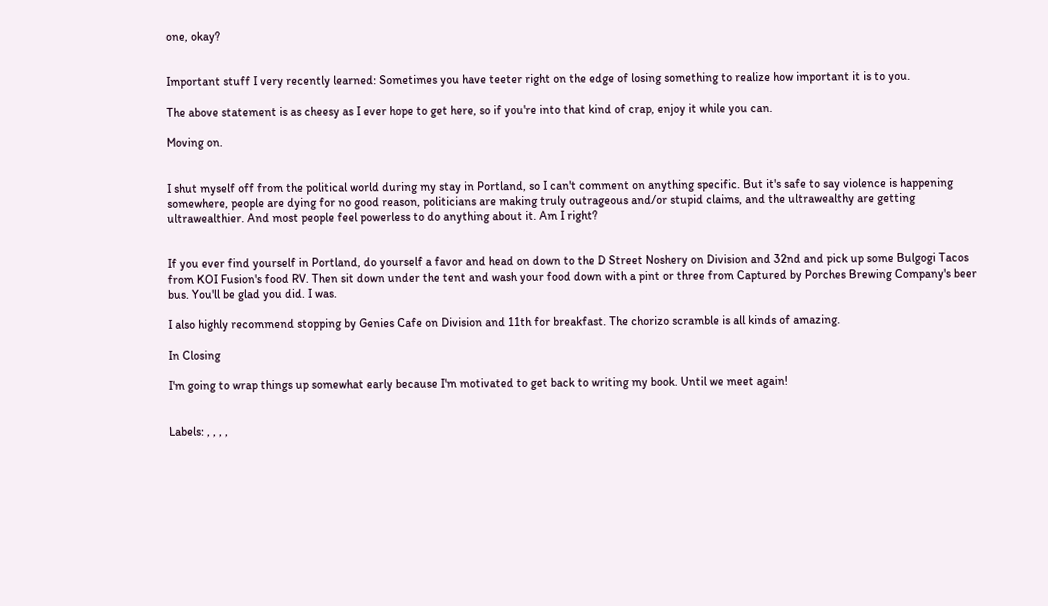one, okay?


Important stuff I very recently learned: Sometimes you have teeter right on the edge of losing something to realize how important it is to you.

The above statement is as cheesy as I ever hope to get here, so if you're into that kind of crap, enjoy it while you can.

Moving on.


I shut myself off from the political world during my stay in Portland, so I can't comment on anything specific. But it's safe to say violence is happening somewhere, people are dying for no good reason, politicians are making truly outrageous and/or stupid claims, and the ultrawealthy are getting ultrawealthier. And most people feel powerless to do anything about it. Am I right?


If you ever find yourself in Portland, do yourself a favor and head on down to the D Street Noshery on Division and 32nd and pick up some Bulgogi Tacos from KOI Fusion's food RV. Then sit down under the tent and wash your food down with a pint or three from Captured by Porches Brewing Company's beer bus. You'll be glad you did. I was.

I also highly recommend stopping by Genies Cafe on Division and 11th for breakfast. The chorizo scramble is all kinds of amazing.

In Closing

I'm going to wrap things up somewhat early because I'm motivated to get back to writing my book. Until we meet again!


Labels: , , , ,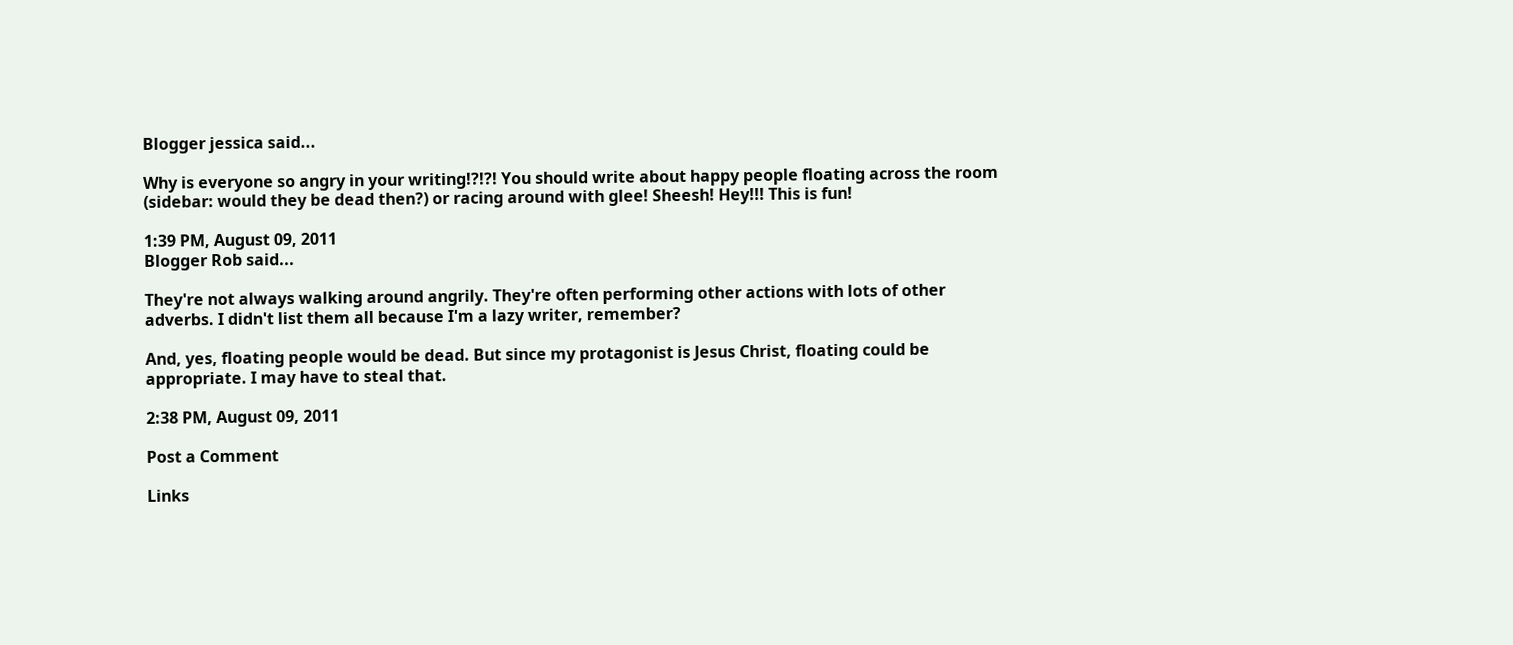Blogger jessica said...

Why is everyone so angry in your writing!?!?! You should write about happy people floating across the room (sidebar: would they be dead then?) or racing around with glee! Sheesh! Hey!!! This is fun!

1:39 PM, August 09, 2011
Blogger Rob said...

They're not always walking around angrily. They're often performing other actions with lots of other adverbs. I didn't list them all because I'm a lazy writer, remember?

And, yes, floating people would be dead. But since my protagonist is Jesus Christ, floating could be appropriate. I may have to steal that.

2:38 PM, August 09, 2011

Post a Comment

Links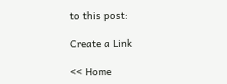to this post:

Create a Link

<< Home